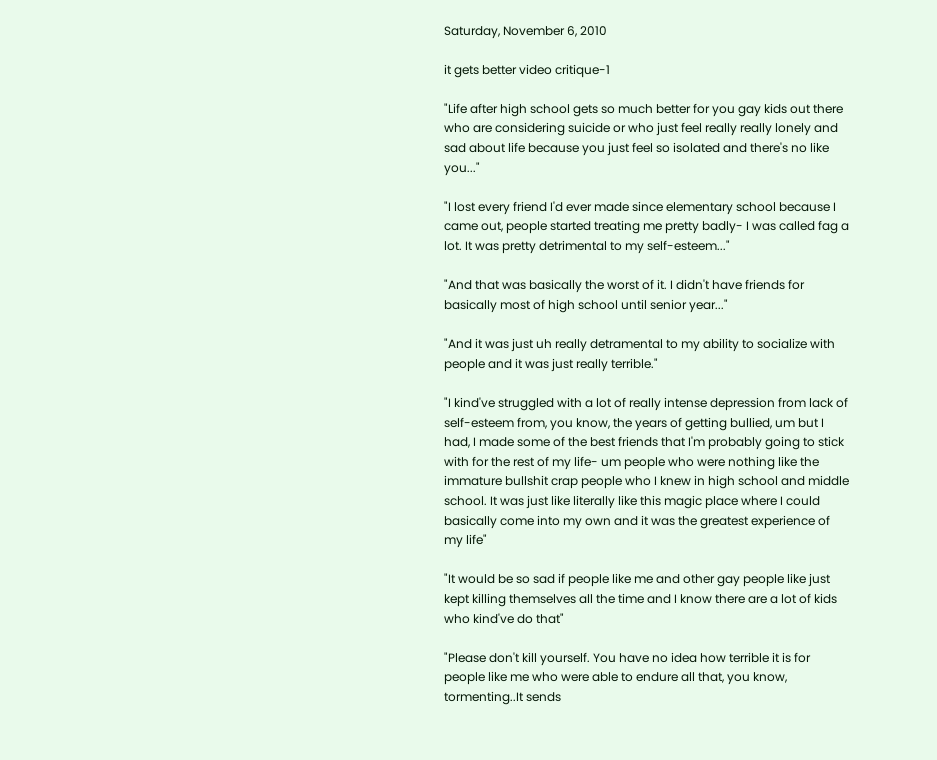Saturday, November 6, 2010

it gets better video critique-1

"Life after high school gets so much better for you gay kids out there who are considering suicide or who just feel really really lonely and sad about life because you just feel so isolated and there's no like you..."

"I lost every friend I'd ever made since elementary school because I came out, people started treating me pretty badly- I was called fag a lot. It was pretty detrimental to my self-esteem..."

"And that was basically the worst of it. I didn't have friends for basically most of high school until senior year..."

"And it was just uh really detramental to my ability to socialize with people and it was just really terrible."

"I kind've struggled with a lot of really intense depression from lack of self-esteem from, you know, the years of getting bullied, um but I had, I made some of the best friends that I'm probably going to stick with for the rest of my life- um people who were nothing like the immature bullshit crap people who I knew in high school and middle school. It was just like literally like this magic place where I could basically come into my own and it was the greatest experience of my life"

"It would be so sad if people like me and other gay people like just kept killing themselves all the time and I know there are a lot of kids who kind've do that"

"Please don't kill yourself. You have no idea how terrible it is for people like me who were able to endure all that, you know, tormenting..It sends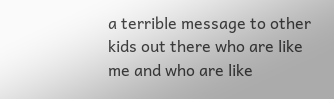a terrible message to other kids out there who are like me and who are like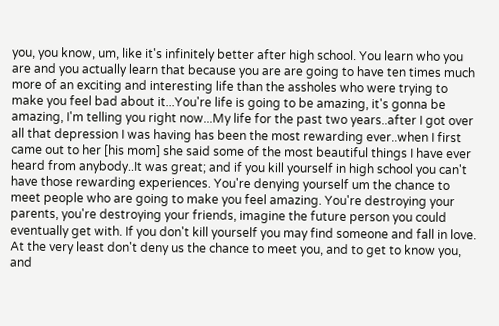you, you know, um, like it's infinitely better after high school. You learn who you are and you actually learn that because you are are going to have ten times much more of an exciting and interesting life than the assholes who were trying to make you feel bad about it...You're life is going to be amazing, it's gonna be amazing, I'm telling you right now...My life for the past two years..after I got over all that depression I was having has been the most rewarding ever..when I first came out to her [his mom] she said some of the most beautiful things I have ever heard from anybody..It was great; and if you kill yourself in high school you can't have those rewarding experiences. You're denying yourself um the chance to meet people who are going to make you feel amazing. You're destroying your parents, you're destroying your friends, imagine the future person you could eventually get with. If you don't kill yourself you may find someone and fall in love. At the very least don't deny us the chance to meet you, and to get to know you, and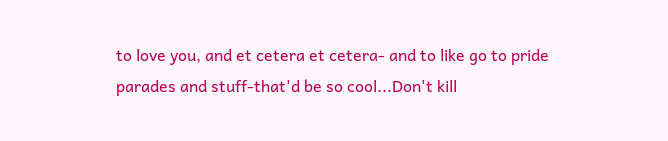to love you, and et cetera et cetera- and to like go to pride parades and stuff-that'd be so cool...Don't kill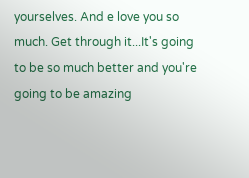yourselves. And e love you so much. Get through it...It's going to be so much better and you're going to be amazing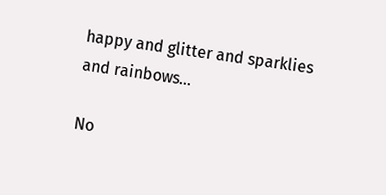happy and glitter and sparklies and rainbows...

No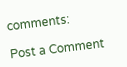comments:

Post a Comment